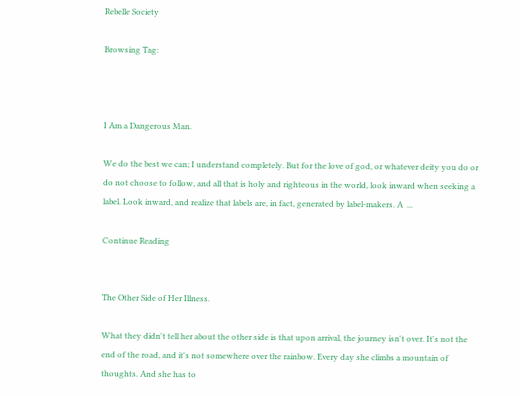Rebelle Society

Browsing Tag:



I Am a Dangerous Man.

We do the best we can; I understand completely. But for the love of god, or whatever deity you do or do not choose to follow, and all that is holy and righteous in the world, look inward when seeking a label. Look inward, and realize that labels are, in fact, generated by label-makers. A  ...

Continue Reading


The Other Side of Her Illness.

What they didn't tell her about the other side is that upon arrival, the journey isn't over. It's not the end of the road, and it's not somewhere over the rainbow. Every day she climbs a mountain of thoughts. And she has to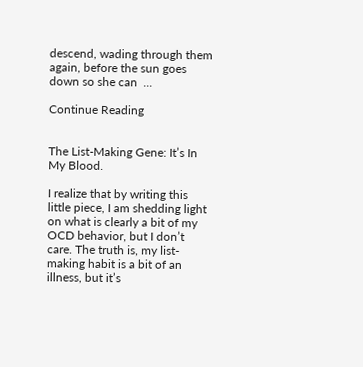descend, wading through them again, before the sun goes down so she can  ...

Continue Reading


The List-Making Gene: It’s In My Blood.

I realize that by writing this little piece, I am shedding light on what is clearly a bit of my OCD behavior, but I don’t care. The truth is, my list-making habit is a bit of an illness, but it’s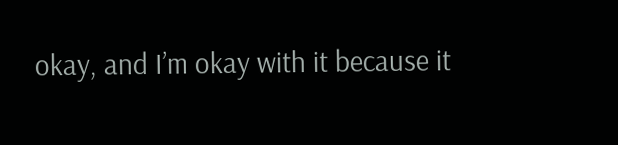okay, and I’m okay with it because it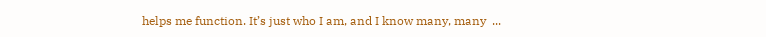helps me function. It’s just who I am, and I know many, many  ...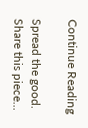Continue Reading

Spread the good. Share this piece...